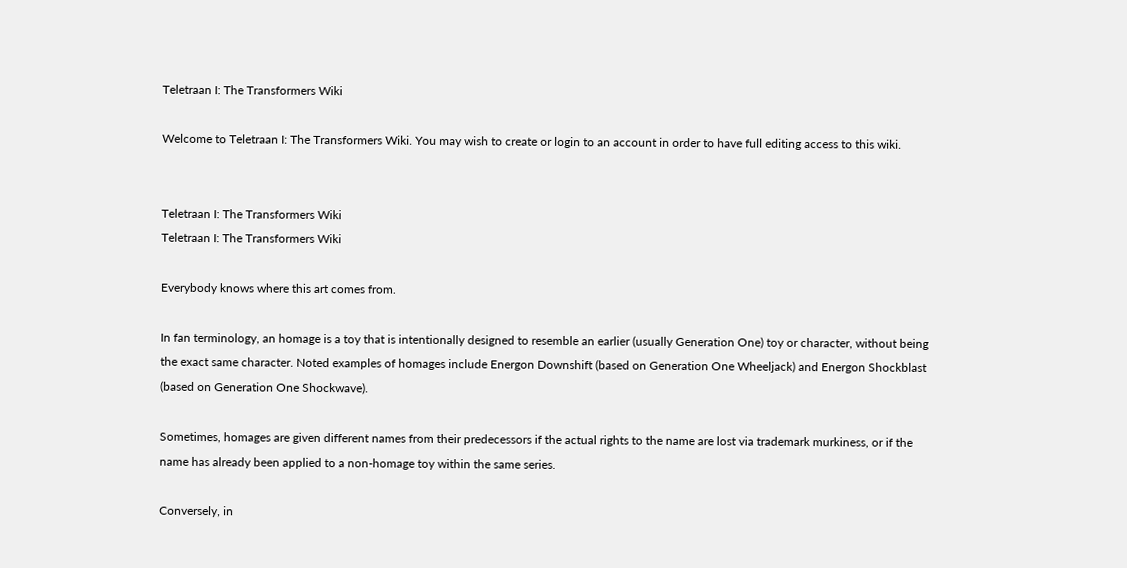Teletraan I: The Transformers Wiki

Welcome to Teletraan I: The Transformers Wiki. You may wish to create or login to an account in order to have full editing access to this wiki.


Teletraan I: The Transformers Wiki
Teletraan I: The Transformers Wiki

Everybody knows where this art comes from.

In fan terminology, an homage is a toy that is intentionally designed to resemble an earlier (usually Generation One) toy or character, without being the exact same character. Noted examples of homages include Energon Downshift (based on Generation One Wheeljack) and Energon Shockblast (based on Generation One Shockwave).

Sometimes, homages are given different names from their predecessors if the actual rights to the name are lost via trademark murkiness, or if the name has already been applied to a non-homage toy within the same series.

Conversely, in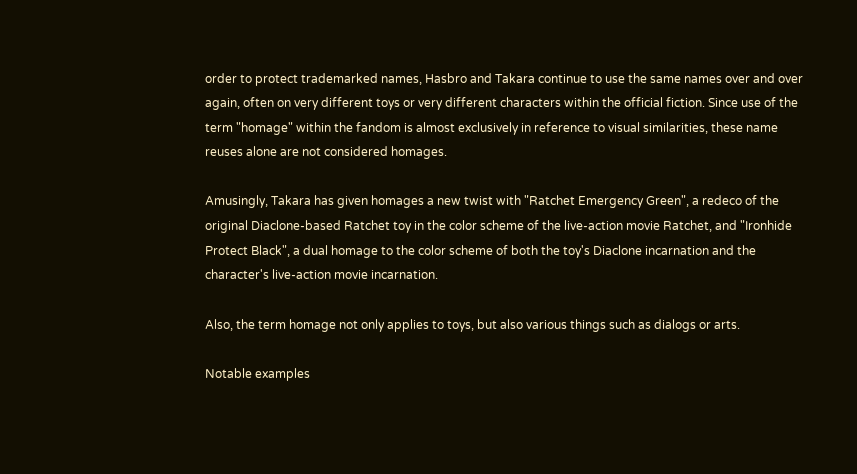order to protect trademarked names, Hasbro and Takara continue to use the same names over and over again, often on very different toys or very different characters within the official fiction. Since use of the term "homage" within the fandom is almost exclusively in reference to visual similarities, these name reuses alone are not considered homages.

Amusingly, Takara has given homages a new twist with "Ratchet Emergency Green", a redeco of the original Diaclone-based Ratchet toy in the color scheme of the live-action movie Ratchet, and "Ironhide Protect Black", a dual homage to the color scheme of both the toy's Diaclone incarnation and the character's live-action movie incarnation.

Also, the term homage not only applies to toys, but also various things such as dialogs or arts.

Notable examples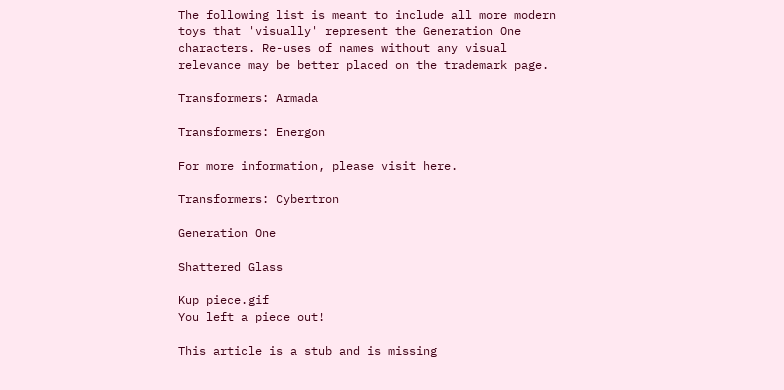The following list is meant to include all more modern toys that 'visually' represent the Generation One characters. Re-uses of names without any visual relevance may be better placed on the trademark page.

Transformers: Armada

Transformers: Energon

For more information, please visit here.

Transformers: Cybertron

Generation One

Shattered Glass

Kup piece.gif
You left a piece out!

This article is a stub and is missing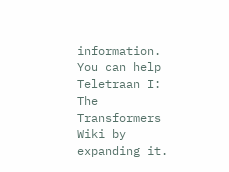information. You can help Teletraan I: The Transformers Wiki by expanding it.